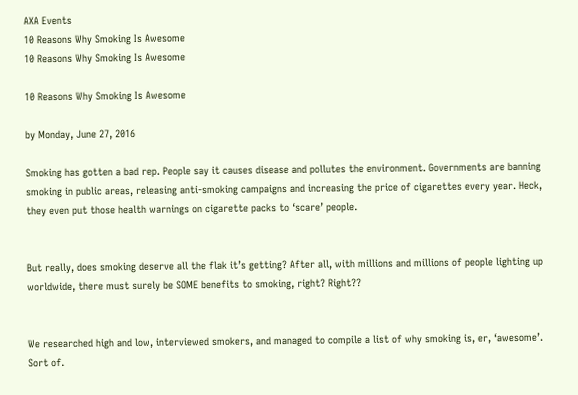AXA Events
10 Reasons Why Smoking Is Awesome
10 Reasons Why Smoking Is Awesome

10 Reasons Why Smoking Is Awesome

by Monday, June 27, 2016

Smoking has gotten a bad rep. People say it causes disease and pollutes the environment. Governments are banning smoking in public areas, releasing anti-smoking campaigns and increasing the price of cigarettes every year. Heck, they even put those health warnings on cigarette packs to ‘scare’ people.


But really, does smoking deserve all the flak it’s getting? After all, with millions and millions of people lighting up worldwide, there must surely be SOME benefits to smoking, right? Right??


We researched high and low, interviewed smokers, and managed to compile a list of why smoking is, er, ‘awesome’. Sort of.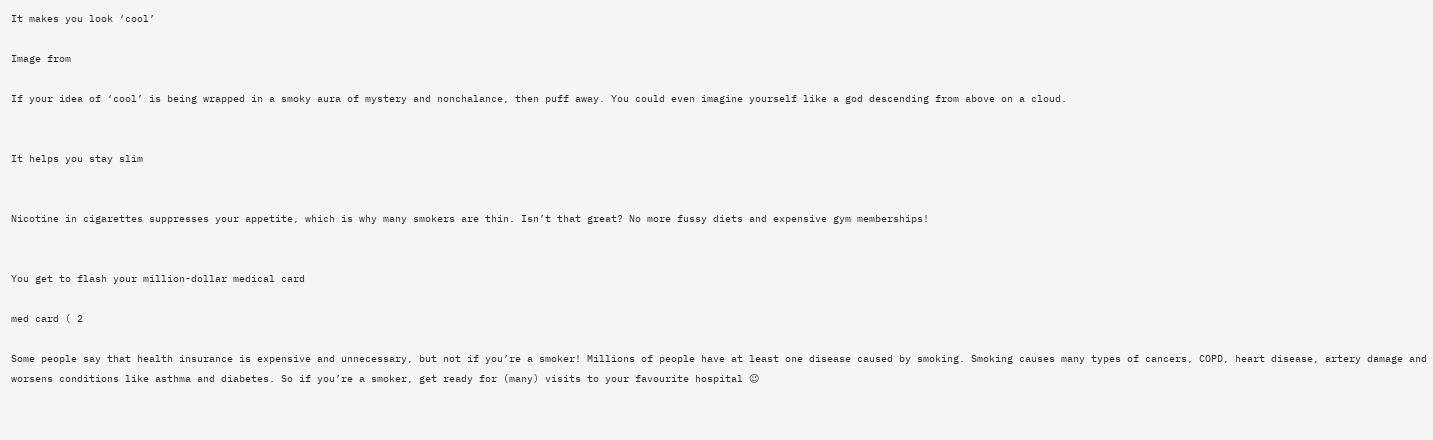It makes you look ‘cool’

Image from

If your idea of ‘cool’ is being wrapped in a smoky aura of mystery and nonchalance, then puff away. You could even imagine yourself like a god descending from above on a cloud.


It helps you stay slim


Nicotine in cigarettes suppresses your appetite, which is why many smokers are thin. Isn’t that great? No more fussy diets and expensive gym memberships!


You get to flash your million-dollar medical card

med card ( 2

Some people say that health insurance is expensive and unnecessary, but not if you’re a smoker! Millions of people have at least one disease caused by smoking. Smoking causes many types of cancers, COPD, heart disease, artery damage and worsens conditions like asthma and diabetes. So if you’re a smoker, get ready for (many) visits to your favourite hospital 😉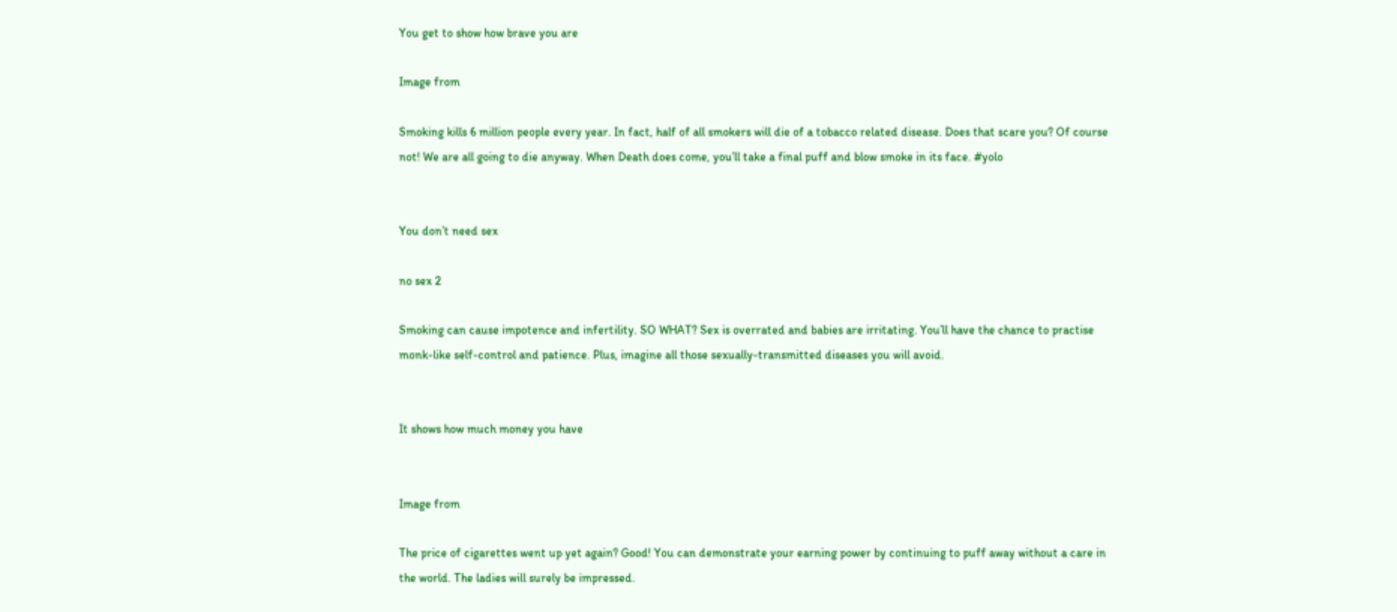You get to show how brave you are

Image from

Smoking kills 6 million people every year. In fact, half of all smokers will die of a tobacco related disease. Does that scare you? Of course not! We are all going to die anyway. When Death does come, you’ll take a final puff and blow smoke in its face. #yolo


You don’t need sex

no sex 2

Smoking can cause impotence and infertility. SO WHAT? Sex is overrated and babies are irritating. You’ll have the chance to practise monk-like self-control and patience. Plus, imagine all those sexually-transmitted diseases you will avoid.


It shows how much money you have


Image from

The price of cigarettes went up yet again? Good! You can demonstrate your earning power by continuing to puff away without a care in the world. The ladies will surely be impressed.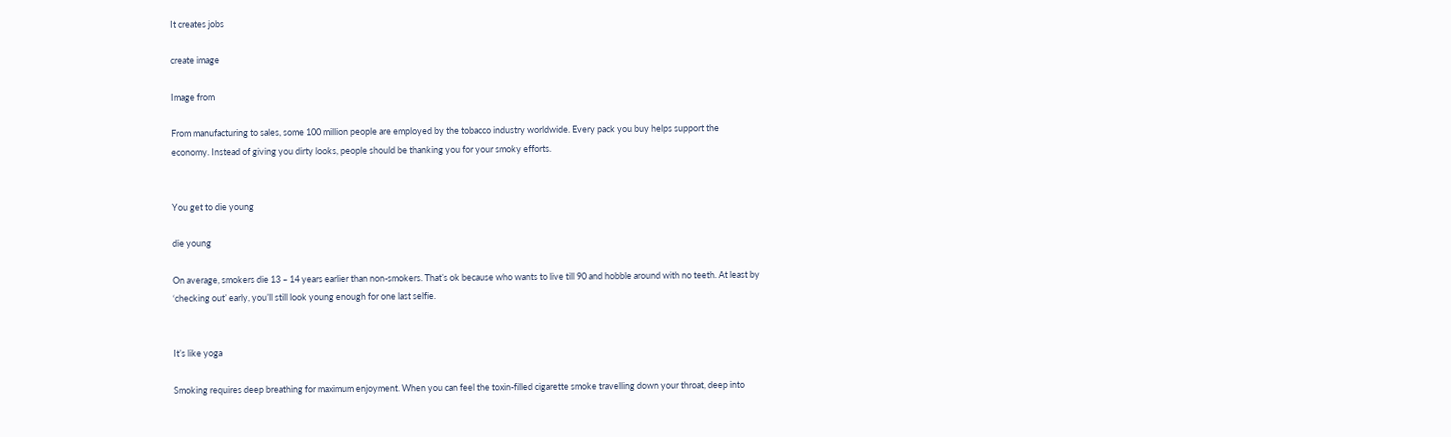It creates jobs

create image

Image from

From manufacturing to sales, some 100 million people are employed by the tobacco industry worldwide. Every pack you buy helps support the economy. Instead of giving you dirty looks, people should be thanking you for your smoky efforts.


You get to die young

die young

On average, smokers die 13 – 14 years earlier than non-smokers. That’s ok because who wants to live till 90 and hobble around with no teeth. At least by ‘checking out’ early, you’ll still look young enough for one last selfie.


It’s like yoga

Smoking requires deep breathing for maximum enjoyment. When you can feel the toxin-filled cigarette smoke travelling down your throat, deep into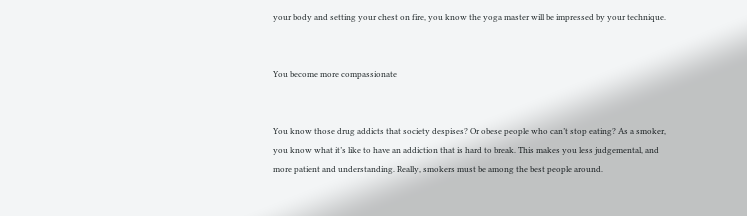your body and setting your chest on fire, you know the yoga master will be impressed by your technique.


You become more compassionate


You know those drug addicts that society despises? Or obese people who can’t stop eating? As a smoker, you know what it’s like to have an addiction that is hard to break. This makes you less judgemental, and more patient and understanding. Really, smokers must be among the best people around.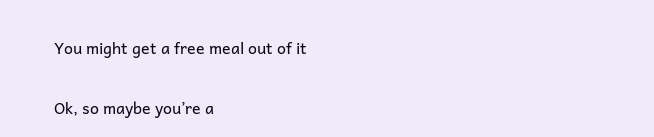You might get a free meal out of it

Ok, so maybe you’re a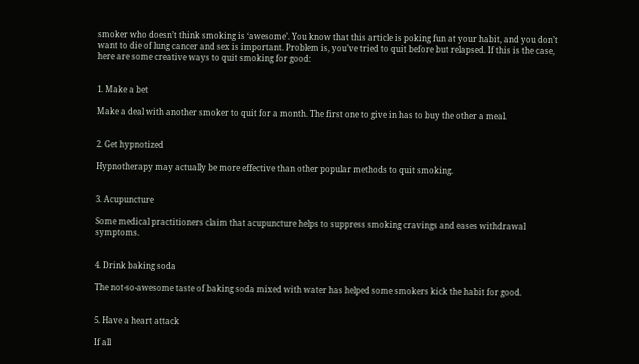smoker who doesn’t think smoking is ‘awesome’. You know that this article is poking fun at your habit, and you don’t want to die of lung cancer and sex is important. Problem is, you’ve tried to quit before but relapsed. If this is the case, here are some creative ways to quit smoking for good:


1. Make a bet

Make a deal with another smoker to quit for a month. The first one to give in has to buy the other a meal.


2. Get hypnotized

Hypnotherapy may actually be more effective than other popular methods to quit smoking.


3. Acupuncture

Some medical practitioners claim that acupuncture helps to suppress smoking cravings and eases withdrawal symptoms.


4. Drink baking soda

The not-so-awesome taste of baking soda mixed with water has helped some smokers kick the habit for good.


5. Have a heart attack

If all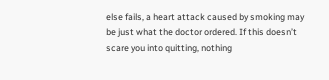else fails, a heart attack caused by smoking may be just what the doctor ordered. If this doesn’t scare you into quitting, nothing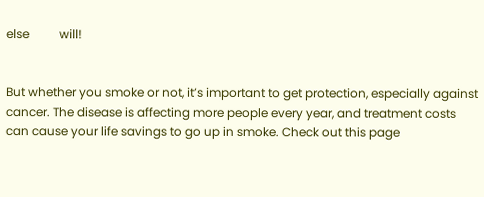else          will!


But whether you smoke or not, it’s important to get protection, especially against cancer. The disease is affecting more people every year, and treatment costs can cause your life savings to go up in smoke. Check out this page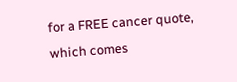for a FREE cancer quote, which comes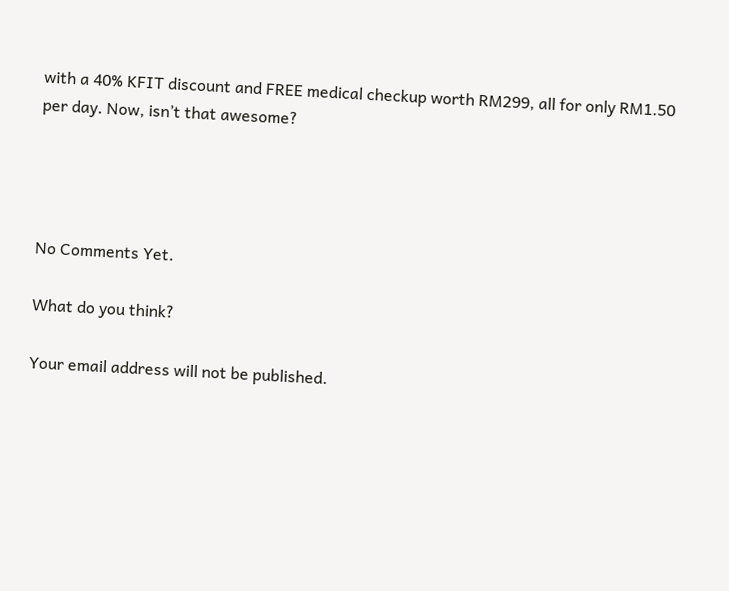with a 40% KFIT discount and FREE medical checkup worth RM299, all for only RM1.50 per day. Now, isn’t that awesome?




No Comments Yet.

What do you think?

Your email address will not be published.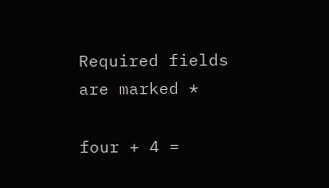Required fields are marked *

four + 4 =